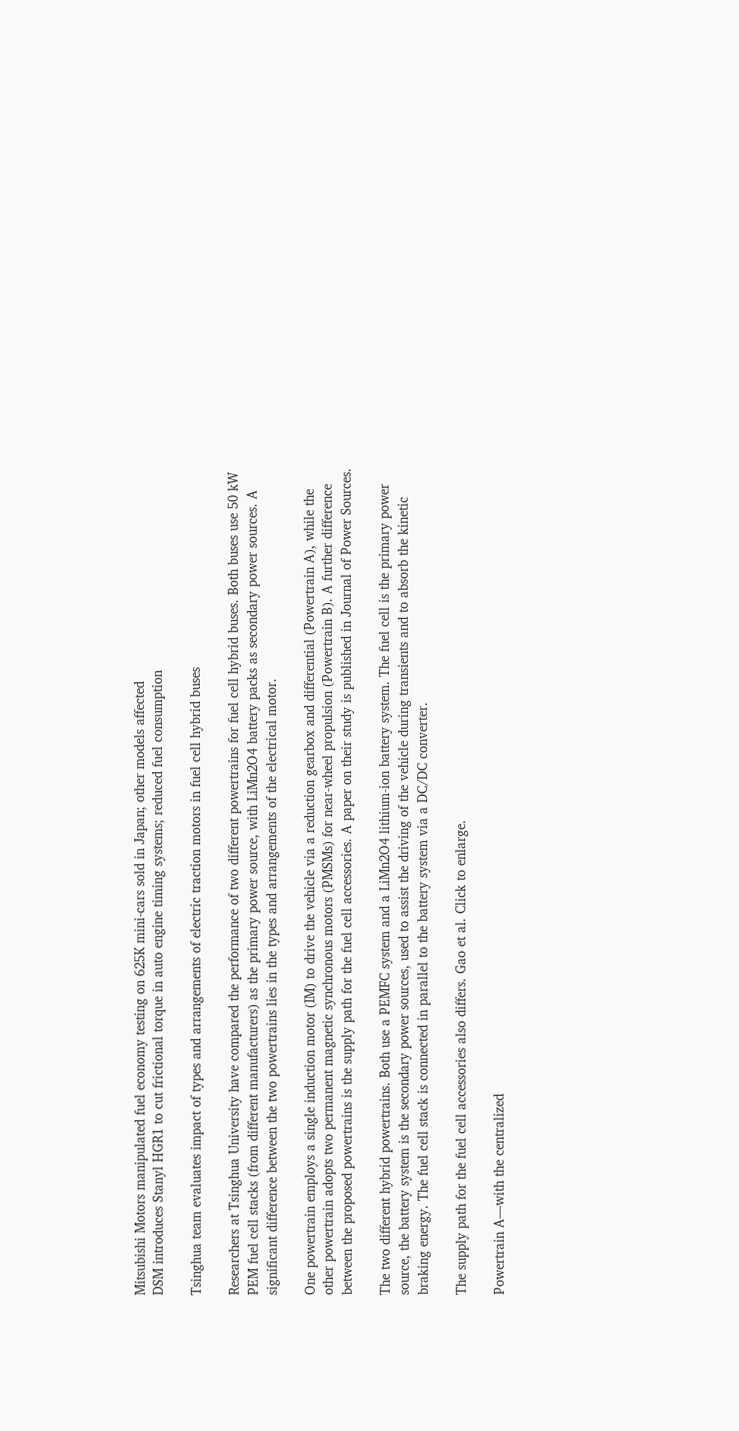Mitsubishi Motors manipulated fuel economy testing on 625K mini-cars sold in Japan; other models affected
DSM introduces Stanyl HGR1 to cut frictional torque in auto engine timing systems; reduced fuel consumption

Tsinghua team evaluates impact of types and arrangements of electric traction motors in fuel cell hybrid buses

Researchers at Tsinghua University have compared the performance of two different powertrains for fuel cell hybrid buses. Both buses use 50 kW PEM fuel cell stacks (from different manufacturers) as the primary power source, with LiMn2O4 battery packs as secondary power sources. A significant difference between the two powertrains lies in the types and arrangements of the electrical motor.

One powertrain employs a single induction motor (IM) to drive the vehicle via a reduction gearbox and differential (Powertrain A), while the other powertrain adopts two permanent magnetic synchronous motors (PMSMs) for near-wheel propulsion (Powertrain B). A further difference between the proposed powertrains is the supply path for the fuel cell accessories. A paper on their study is published in Journal of Power Sources.

The two different hybrid powertrains. Both use a PEMFC system and a LiMn2O4 lithium-ion battery system. The fuel cell is the primary power source, the battery system is the secondary power sources, used to assist the driving of the vehicle during transients and to absorb the kinetic braking energy. The fuel cell stack is connected in parallel to the battery system via a DC/DC converter.

The supply path for the fuel cell accessories also differs. Gao et al. Click to enlarge.

Powertrain A—with the centralized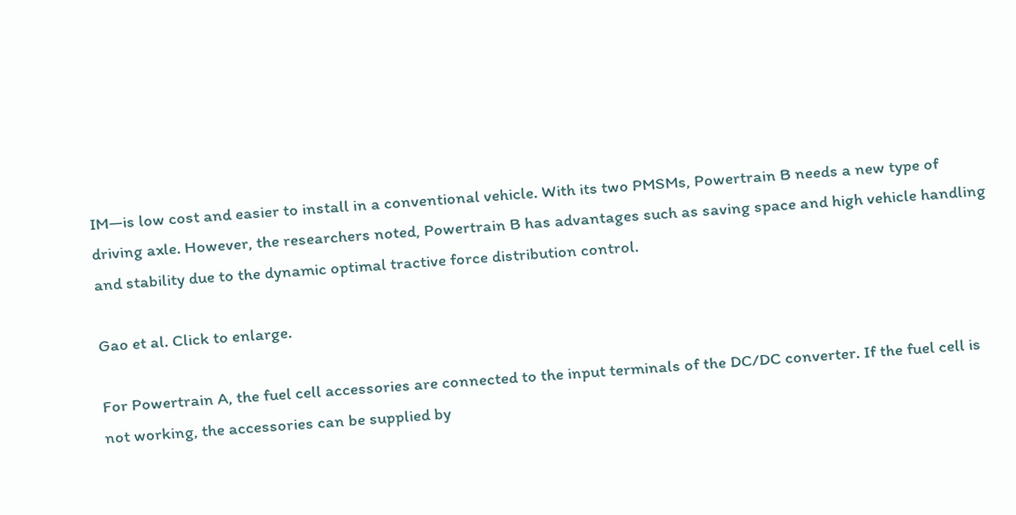IM—is low cost and easier to install in a conventional vehicle. With its two PMSMs, Powertrain B needs a new type of driving axle. However, the researchers noted, Powertrain B has advantages such as saving space and high vehicle handling and stability due to the dynamic optimal tractive force distribution control.

Gao et al. Click to enlarge.

For Powertrain A, the fuel cell accessories are connected to the input terminals of the DC/DC converter. If the fuel cell is not working, the accessories can be supplied by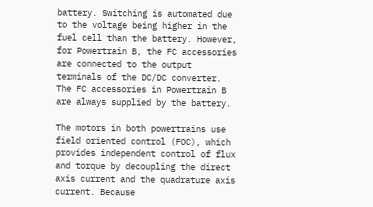battery. Switching is automated due to the voltage being higher in the fuel cell than the battery. However, for Powertrain B, the FC accessories are connected to the output terminals of the DC/DC converter. The FC accessories in Powertrain B are always supplied by the battery.

The motors in both powertrains use field oriented control (FOC), which provides independent control of flux and torque by decoupling the direct axis current and the quadrature axis current. Because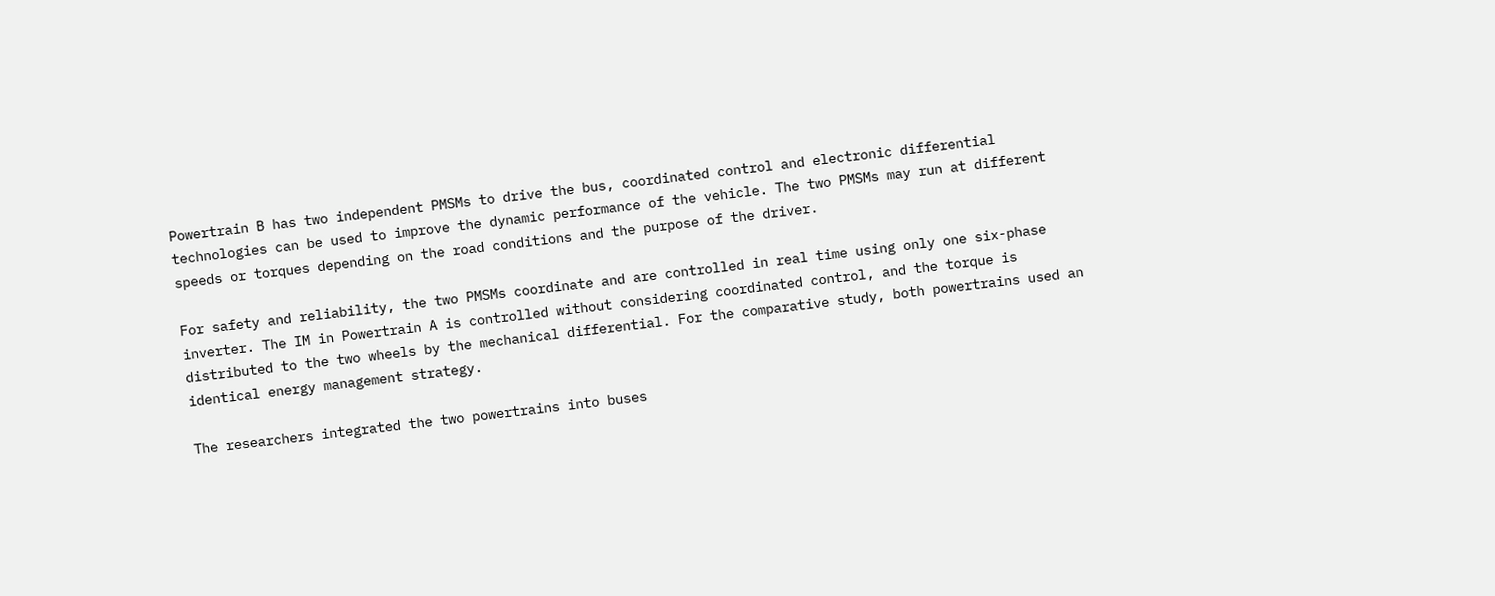Powertrain B has two independent PMSMs to drive the bus, coordinated control and electronic differential technologies can be used to improve the dynamic performance of the vehicle. The two PMSMs may run at different speeds or torques depending on the road conditions and the purpose of the driver.

For safety and reliability, the two PMSMs coordinate and are controlled in real time using only one six-phase inverter. The IM in Powertrain A is controlled without considering coordinated control, and the torque is distributed to the two wheels by the mechanical differential. For the comparative study, both powertrains used an identical energy management strategy.

The researchers integrated the two powertrains into buses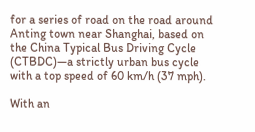for a series of road on the road around Anting town near Shanghai, based on the China Typical Bus Driving Cycle (CTBDC)—a strictly urban bus cycle with a top speed of 60 km/h (37 mph).

With an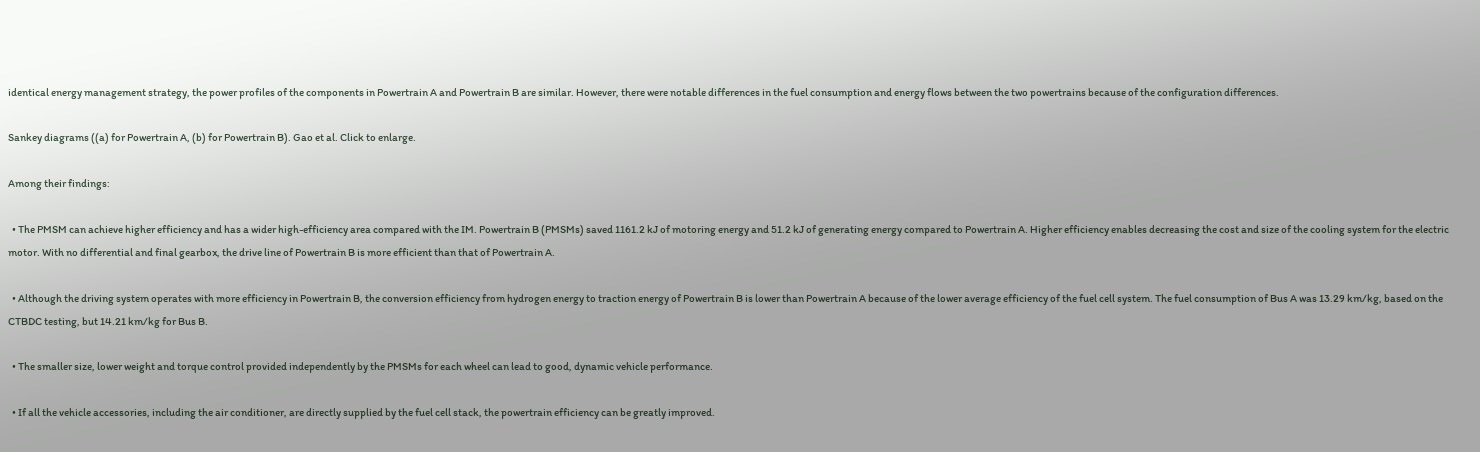identical energy management strategy, the power profiles of the components in Powertrain A and Powertrain B are similar. However, there were notable differences in the fuel consumption and energy flows between the two powertrains because of the configuration differences.

Sankey diagrams ((a) for Powertrain A, (b) for Powertrain B). Gao et al. Click to enlarge.

Among their findings:

  • The PMSM can achieve higher efficiency and has a wider high-efficiency area compared with the IM. Powertrain B (PMSMs) saved 1161.2 kJ of motoring energy and 51.2 kJ of generating energy compared to Powertrain A. Higher efficiency enables decreasing the cost and size of the cooling system for the electric motor. With no differential and final gearbox, the drive line of Powertrain B is more efficient than that of Powertrain A.

  • Although the driving system operates with more efficiency in Powertrain B, the conversion efficiency from hydrogen energy to traction energy of Powertrain B is lower than Powertrain A because of the lower average efficiency of the fuel cell system. The fuel consumption of Bus A was 13.29 km/kg, based on the CTBDC testing, but 14.21 km/kg for Bus B.

  • The smaller size, lower weight and torque control provided independently by the PMSMs for each wheel can lead to good, dynamic vehicle performance.

  • If all the vehicle accessories, including the air conditioner, are directly supplied by the fuel cell stack, the powertrain efficiency can be greatly improved.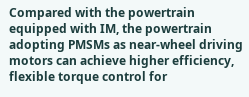Compared with the powertrain equipped with IM, the powertrain adopting PMSMs as near-wheel driving motors can achieve higher efficiency, flexible torque control for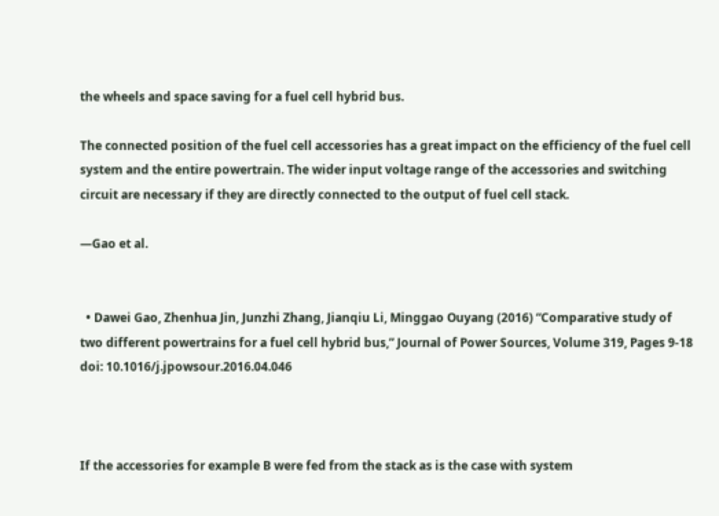the wheels and space saving for a fuel cell hybrid bus.

The connected position of the fuel cell accessories has a great impact on the efficiency of the fuel cell system and the entire powertrain. The wider input voltage range of the accessories and switching circuit are necessary if they are directly connected to the output of fuel cell stack.

—Gao et al.


  • Dawei Gao, Zhenhua Jin, Junzhi Zhang, Jianqiu Li, Minggao Ouyang (2016) “Comparative study of two different powertrains for a fuel cell hybrid bus,” Journal of Power Sources, Volume 319, Pages 9-18 doi: 10.1016/j.jpowsour.2016.04.046



If the accessories for example B were fed from the stack as is the case with system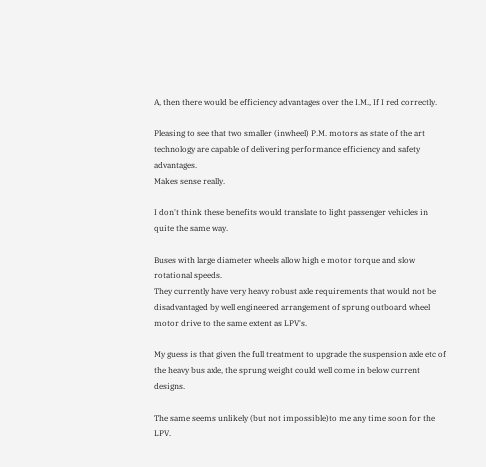A, then there would be efficiency advantages over the I.M., If I red correctly.

Pleasing to see that two smaller (inwheel) P.M. motors as state of the art technology are capable of delivering performance efficiency and safety advantages.
Makes sense really.

I don't think these benefits would translate to light passenger vehicles in quite the same way.

Buses with large diameter wheels allow high e motor torque and slow rotational speeds.
They currently have very heavy robust axle requirements that would not be disadvantaged by well engineered arrangement of sprung outboard wheel motor drive to the same extent as LPV's.

My guess is that given the full treatment to upgrade the suspension axle etc of the heavy bus axle, the sprung weight could well come in below current designs.

The same seems unlikely (but not impossible)to me any time soon for the LPV.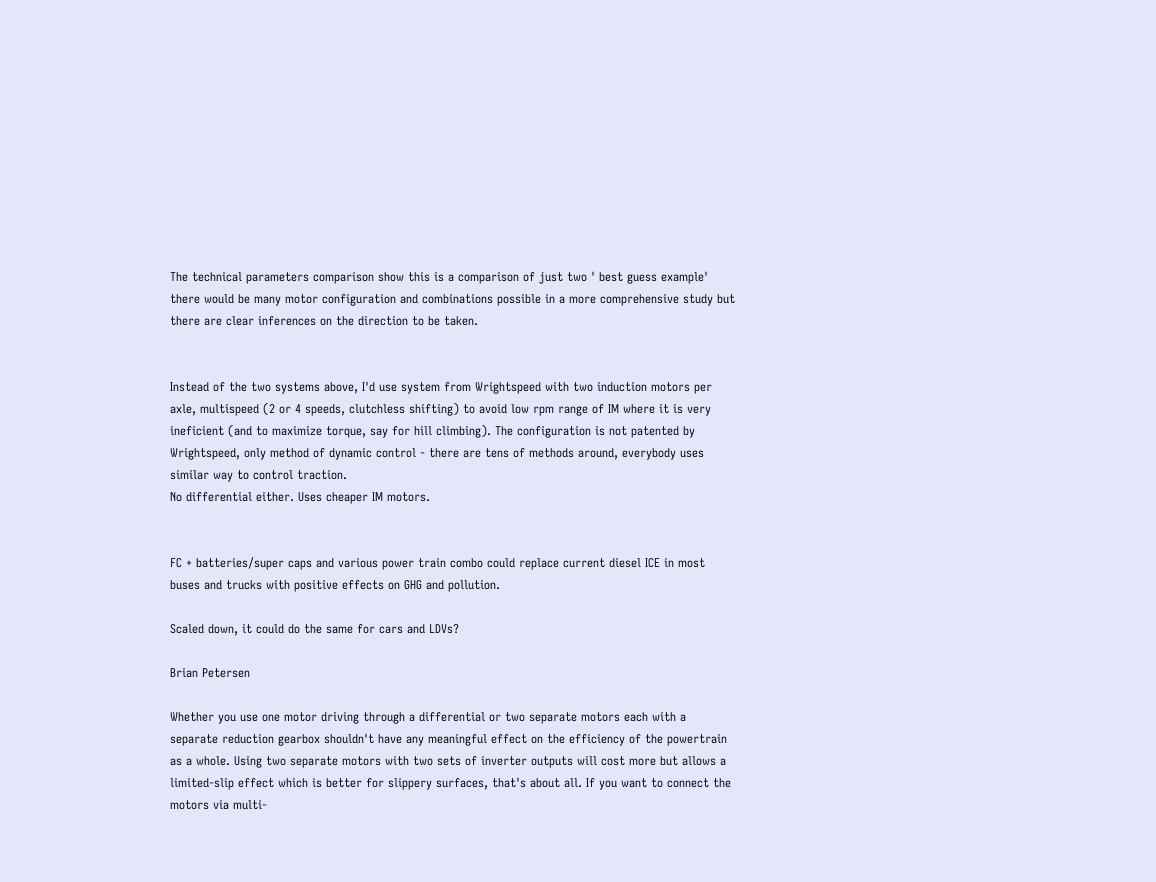The technical parameters comparison show this is a comparison of just two ' best guess example' there would be many motor configuration and combinations possible in a more comprehensive study but there are clear inferences on the direction to be taken.


Instead of the two systems above, I'd use system from Wrightspeed with two induction motors per axle, multispeed (2 or 4 speeds, clutchless shifting) to avoid low rpm range of IM where it is very ineficient (and to maximize torque, say for hill climbing). The configuration is not patented by Wrightspeed, only method of dynamic control - there are tens of methods around, everybody uses similar way to control traction.
No differential either. Uses cheaper IM motors.


FC + batteries/super caps and various power train combo could replace current diesel ICE in most buses and trucks with positive effects on GHG and pollution.

Scaled down, it could do the same for cars and LDVs?

Brian Petersen

Whether you use one motor driving through a differential or two separate motors each with a separate reduction gearbox shouldn't have any meaningful effect on the efficiency of the powertrain as a whole. Using two separate motors with two sets of inverter outputs will cost more but allows a limited-slip effect which is better for slippery surfaces, that's about all. If you want to connect the motors via multi-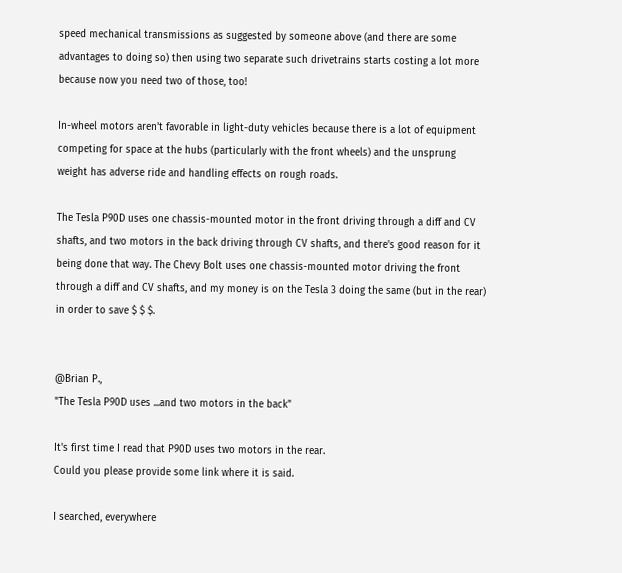speed mechanical transmissions as suggested by someone above (and there are some advantages to doing so) then using two separate such drivetrains starts costing a lot more because now you need two of those, too!

In-wheel motors aren't favorable in light-duty vehicles because there is a lot of equipment competing for space at the hubs (particularly with the front wheels) and the unsprung weight has adverse ride and handling effects on rough roads.

The Tesla P90D uses one chassis-mounted motor in the front driving through a diff and CV shafts, and two motors in the back driving through CV shafts, and there's good reason for it being done that way. The Chevy Bolt uses one chassis-mounted motor driving the front through a diff and CV shafts, and my money is on the Tesla 3 doing the same (but in the rear) in order to save $ $ $.


@Brian P.,
"The Tesla P90D uses ...and two motors in the back"

It's first time I read that P90D uses two motors in the rear.
Could you please provide some link where it is said.

I searched, everywhere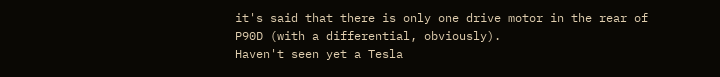it's said that there is only one drive motor in the rear of P90D (with a differential, obviously).
Haven't seen yet a Tesla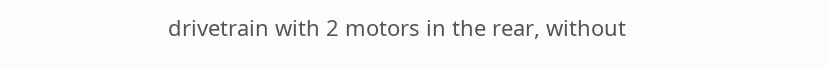drivetrain with 2 motors in the rear, without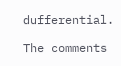dufferential.

The comments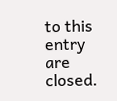to this entry are closed.